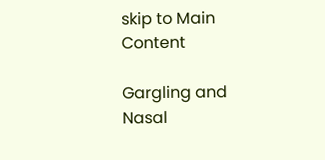skip to Main Content

Gargling and Nasal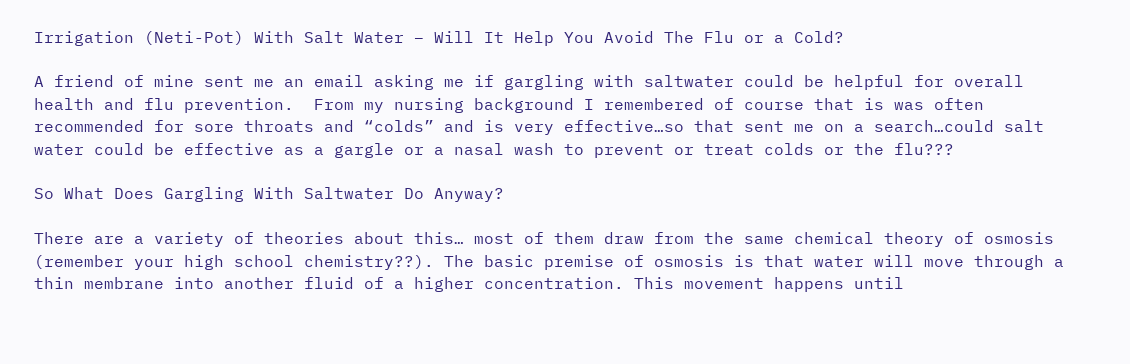Irrigation (Neti-Pot) With Salt Water – Will It Help You Avoid The Flu or a Cold?

A friend of mine sent me an email asking me if gargling with saltwater could be helpful for overall health and flu prevention.  From my nursing background I remembered of course that is was often recommended for sore throats and “colds” and is very effective…so that sent me on a search…could salt water could be effective as a gargle or a nasal wash to prevent or treat colds or the flu???

So What Does Gargling With Saltwater Do Anyway?

There are a variety of theories about this… most of them draw from the same chemical theory of osmosis (remember your high school chemistry??). The basic premise of osmosis is that water will move through a thin membrane into another fluid of a higher concentration. This movement happens until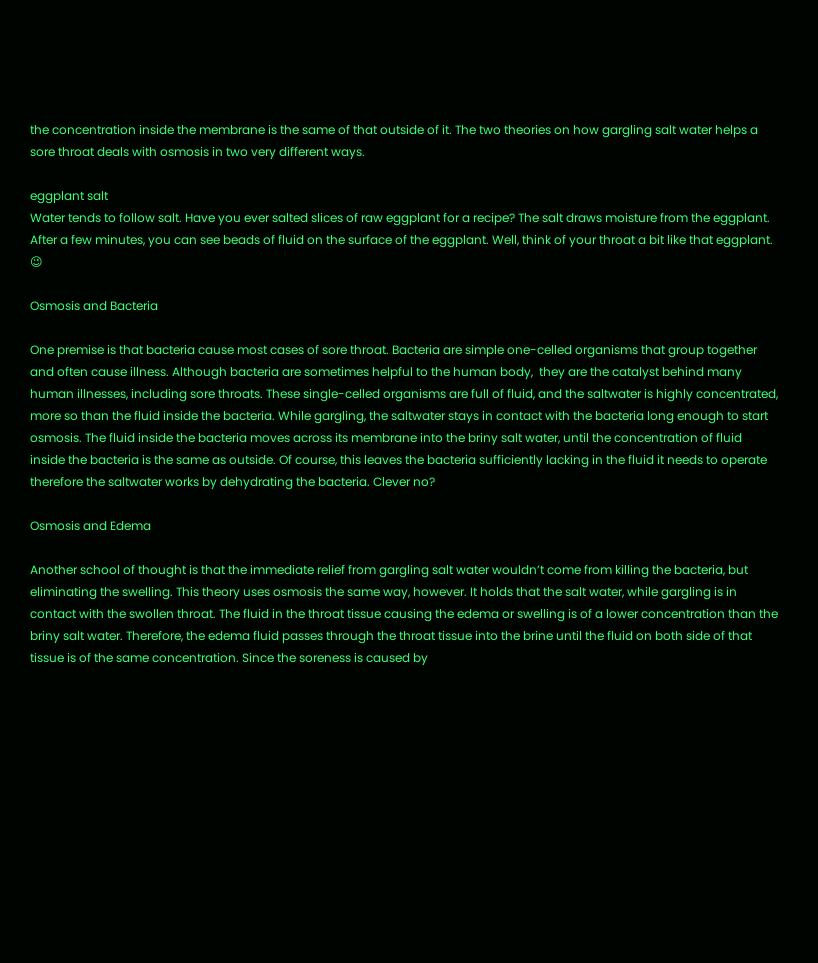the concentration inside the membrane is the same of that outside of it. The two theories on how gargling salt water helps a sore throat deals with osmosis in two very different ways.

eggplant salt
Water tends to follow salt. Have you ever salted slices of raw eggplant for a recipe? The salt draws moisture from the eggplant. After a few minutes, you can see beads of fluid on the surface of the eggplant. Well, think of your throat a bit like that eggplant. 😉

Osmosis and Bacteria

One premise is that bacteria cause most cases of sore throat. Bacteria are simple one-celled organisms that group together and often cause illness. Although bacteria are sometimes helpful to the human body,  they are the catalyst behind many human illnesses, including sore throats. These single-celled organisms are full of fluid, and the saltwater is highly concentrated, more so than the fluid inside the bacteria. While gargling, the saltwater stays in contact with the bacteria long enough to start osmosis. The fluid inside the bacteria moves across its membrane into the briny salt water, until the concentration of fluid inside the bacteria is the same as outside. Of course, this leaves the bacteria sufficiently lacking in the fluid it needs to operate therefore the saltwater works by dehydrating the bacteria. Clever no?

Osmosis and Edema

Another school of thought is that the immediate relief from gargling salt water wouldn’t come from killing the bacteria, but eliminating the swelling. This theory uses osmosis the same way, however. It holds that the salt water, while gargling is in contact with the swollen throat. The fluid in the throat tissue causing the edema or swelling is of a lower concentration than the briny salt water. Therefore, the edema fluid passes through the throat tissue into the brine until the fluid on both side of that tissue is of the same concentration. Since the soreness is caused by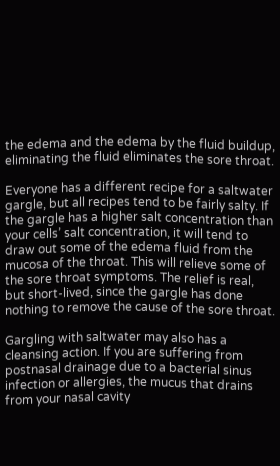the edema and the edema by the fluid buildup, eliminating the fluid eliminates the sore throat.

Everyone has a different recipe for a saltwater gargle, but all recipes tend to be fairly salty. If the gargle has a higher salt concentration than your cells’ salt concentration, it will tend to draw out some of the edema fluid from the mucosa of the throat. This will relieve some of the sore throat symptoms. The relief is real, but short-lived, since the gargle has done nothing to remove the cause of the sore throat.

Gargling with saltwater may also has a cleansing action. If you are suffering from postnasal drainage due to a bacterial sinus infection or allergies, the mucus that drains from your nasal cavity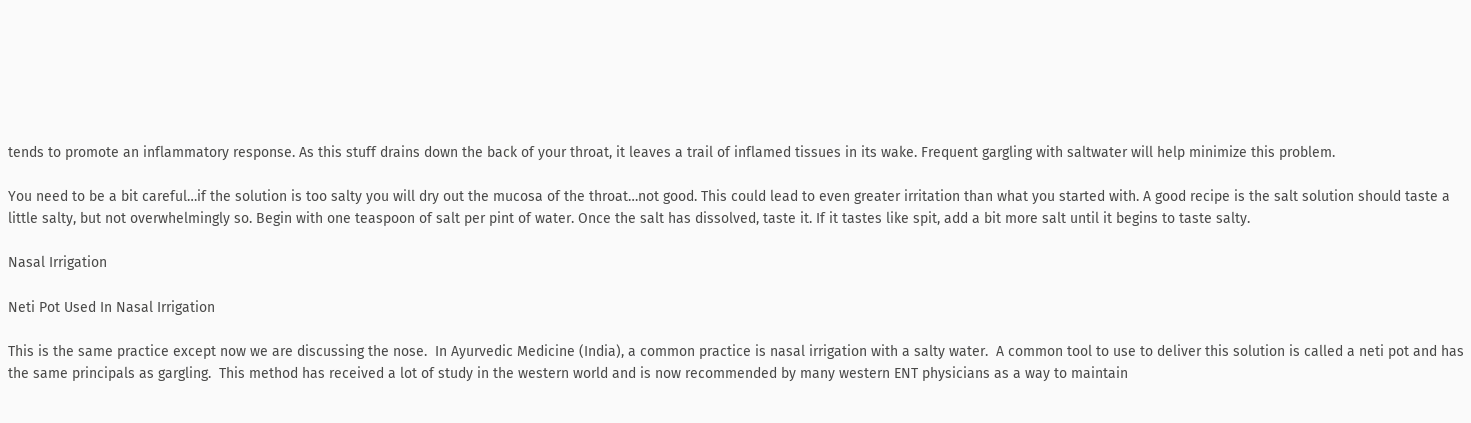tends to promote an inflammatory response. As this stuff drains down the back of your throat, it leaves a trail of inflamed tissues in its wake. Frequent gargling with saltwater will help minimize this problem.

You need to be a bit careful…if the solution is too salty you will dry out the mucosa of the throat…not good. This could lead to even greater irritation than what you started with. A good recipe is the salt solution should taste a little salty, but not overwhelmingly so. Begin with one teaspoon of salt per pint of water. Once the salt has dissolved, taste it. If it tastes like spit, add a bit more salt until it begins to taste salty.

Nasal Irrigation

Neti Pot Used In Nasal Irrigation

This is the same practice except now we are discussing the nose.  In Ayurvedic Medicine (India), a common practice is nasal irrigation with a salty water.  A common tool to use to deliver this solution is called a neti pot and has the same principals as gargling.  This method has received a lot of study in the western world and is now recommended by many western ENT physicians as a way to maintain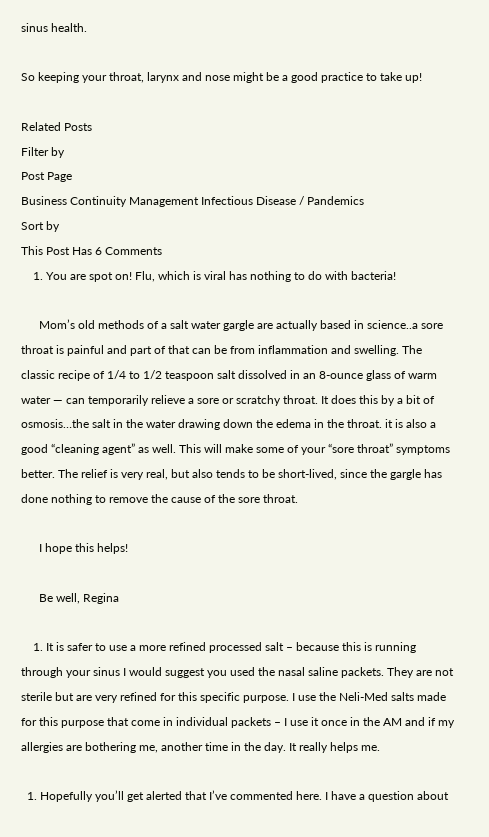sinus health.

So keeping your throat, larynx and nose might be a good practice to take up!

Related Posts
Filter by
Post Page
Business Continuity Management Infectious Disease / Pandemics
Sort by
This Post Has 6 Comments
    1. You are spot on! Flu, which is viral has nothing to do with bacteria!

      Mom’s old methods of a salt water gargle are actually based in science..a sore throat is painful and part of that can be from inflammation and swelling. The classic recipe of 1/4 to 1/2 teaspoon salt dissolved in an 8-ounce glass of warm water — can temporarily relieve a sore or scratchy throat. It does this by a bit of osmosis…the salt in the water drawing down the edema in the throat. it is also a good “cleaning agent” as well. This will make some of your “sore throat” symptoms better. The relief is very real, but also tends to be short-lived, since the gargle has done nothing to remove the cause of the sore throat.

      I hope this helps!

      Be well, Regina

    1. It is safer to use a more refined processed salt – because this is running through your sinus I would suggest you used the nasal saline packets. They are not sterile but are very refined for this specific purpose. I use the Neli-Med salts made for this purpose that come in individual packets – I use it once in the AM and if my allergies are bothering me, another time in the day. It really helps me.

  1. Hopefully you’ll get alerted that I’ve commented here. I have a question about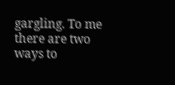gargling. To me there are two ways to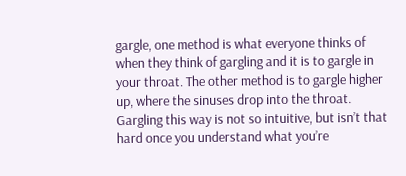gargle, one method is what everyone thinks of when they think of gargling and it is to gargle in your throat. The other method is to gargle higher up, where the sinuses drop into the throat. Gargling this way is not so intuitive, but isn’t that hard once you understand what you’re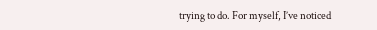trying to do. For myself, I’ve noticed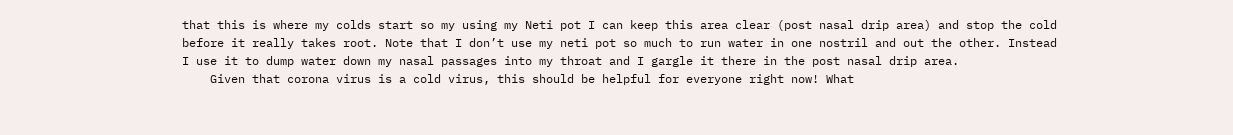that this is where my colds start so my using my Neti pot I can keep this area clear (post nasal drip area) and stop the cold before it really takes root. Note that I don’t use my neti pot so much to run water in one nostril and out the other. Instead I use it to dump water down my nasal passages into my throat and I gargle it there in the post nasal drip area.
    Given that corona virus is a cold virus, this should be helpful for everyone right now! What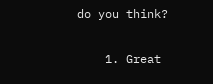do you think?

    1. Great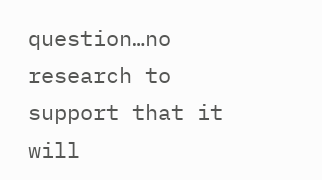question…no research to support that it will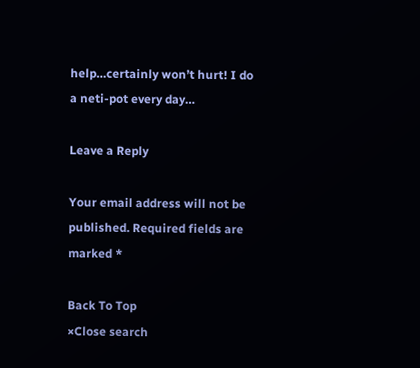help…certainly won’t hurt! I do a neti-pot every day…

Leave a Reply

Your email address will not be published. Required fields are marked *

Back To Top
×Close search